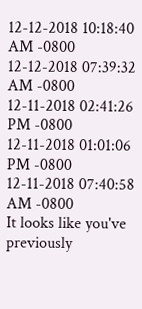12-12-2018 10:18:40 AM -0800
12-12-2018 07:39:32 AM -0800
12-11-2018 02:41:26 PM -0800
12-11-2018 01:01:06 PM -0800
12-11-2018 07:40:58 AM -0800
It looks like you've previously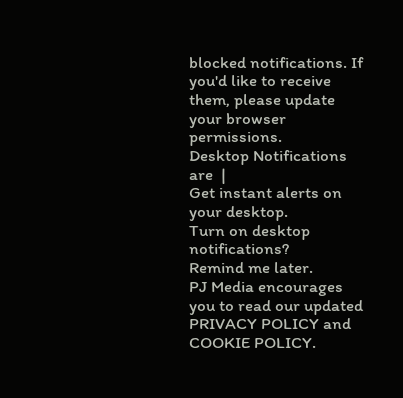blocked notifications. If you'd like to receive them, please update your browser permissions.
Desktop Notifications are  |
Get instant alerts on your desktop.
Turn on desktop notifications?
Remind me later.
PJ Media encourages you to read our updated PRIVACY POLICY and COOKIE POLICY.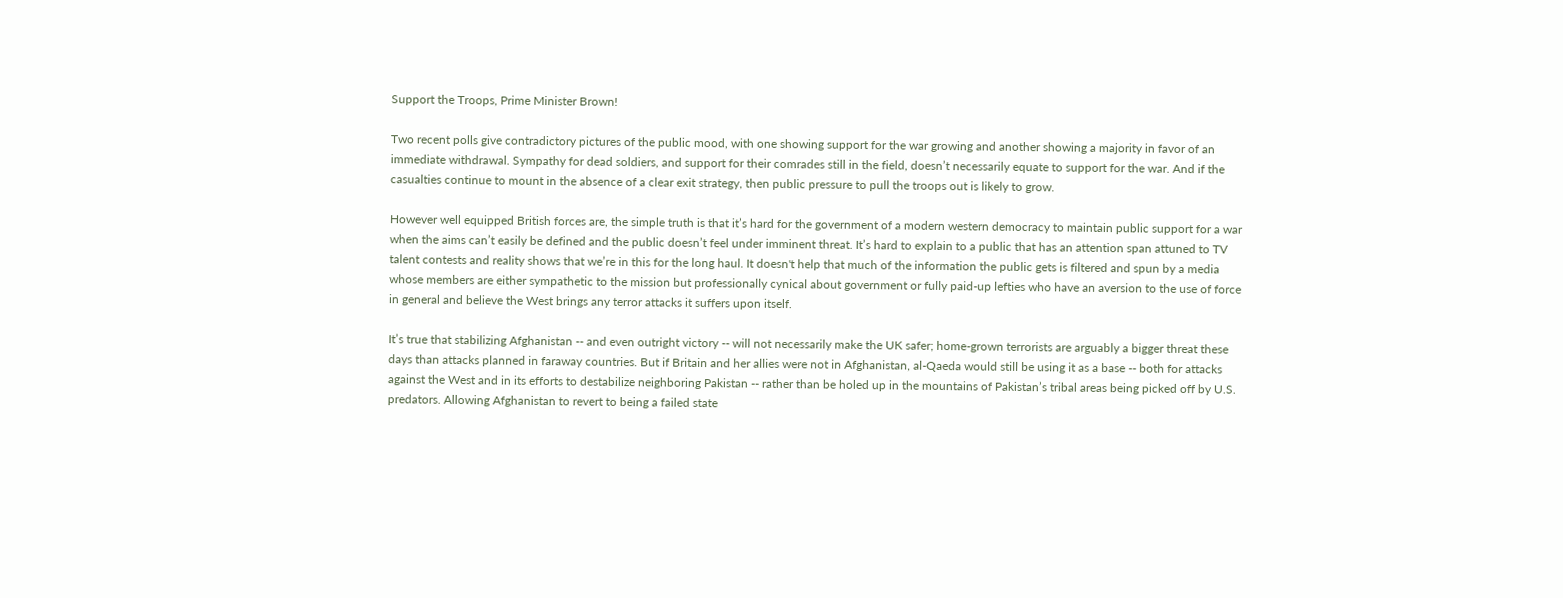Support the Troops, Prime Minister Brown!

Two recent polls give contradictory pictures of the public mood, with one showing support for the war growing and another showing a majority in favor of an immediate withdrawal. Sympathy for dead soldiers, and support for their comrades still in the field, doesn’t necessarily equate to support for the war. And if the casualties continue to mount in the absence of a clear exit strategy, then public pressure to pull the troops out is likely to grow.

However well equipped British forces are, the simple truth is that it’s hard for the government of a modern western democracy to maintain public support for a war when the aims can’t easily be defined and the public doesn’t feel under imminent threat. It’s hard to explain to a public that has an attention span attuned to TV talent contests and reality shows that we’re in this for the long haul. It doesn't help that much of the information the public gets is filtered and spun by a media whose members are either sympathetic to the mission but professionally cynical about government or fully paid-up lefties who have an aversion to the use of force in general and believe the West brings any terror attacks it suffers upon itself.

It’s true that stabilizing Afghanistan -- and even outright victory -- will not necessarily make the UK safer; home-grown terrorists are arguably a bigger threat these days than attacks planned in faraway countries. But if Britain and her allies were not in Afghanistan, al-Qaeda would still be using it as a base -- both for attacks against the West and in its efforts to destabilize neighboring Pakistan -- rather than be holed up in the mountains of Pakistan’s tribal areas being picked off by U.S. predators. Allowing Afghanistan to revert to being a failed state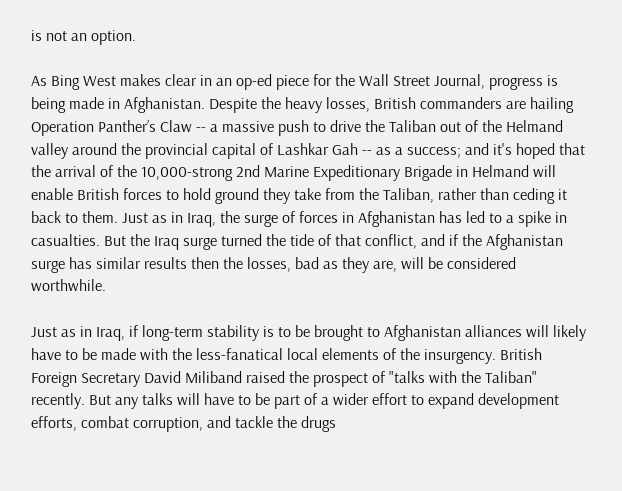is not an option.

As Bing West makes clear in an op-ed piece for the Wall Street Journal, progress is being made in Afghanistan. Despite the heavy losses, British commanders are hailing Operation Panther’s Claw -- a massive push to drive the Taliban out of the Helmand valley around the provincial capital of Lashkar Gah -- as a success; and it's hoped that the arrival of the 10,000-strong 2nd Marine Expeditionary Brigade in Helmand will enable British forces to hold ground they take from the Taliban, rather than ceding it back to them. Just as in Iraq, the surge of forces in Afghanistan has led to a spike in casualties. But the Iraq surge turned the tide of that conflict, and if the Afghanistan surge has similar results then the losses, bad as they are, will be considered worthwhile.

Just as in Iraq, if long-term stability is to be brought to Afghanistan alliances will likely have to be made with the less-fanatical local elements of the insurgency. British Foreign Secretary David Miliband raised the prospect of "talks with the Taliban" recently. But any talks will have to be part of a wider effort to expand development efforts, combat corruption, and tackle the drugs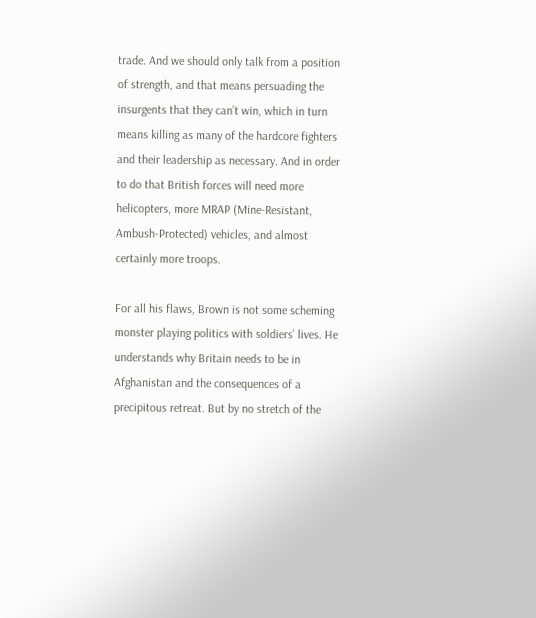trade. And we should only talk from a position of strength, and that means persuading the insurgents that they can’t win, which in turn means killing as many of the hardcore fighters and their leadership as necessary. And in order to do that British forces will need more helicopters, more MRAP (Mine-Resistant, Ambush-Protected) vehicles, and almost certainly more troops.

For all his flaws, Brown is not some scheming monster playing politics with soldiers’ lives. He understands why Britain needs to be in Afghanistan and the consequences of a precipitous retreat. But by no stretch of the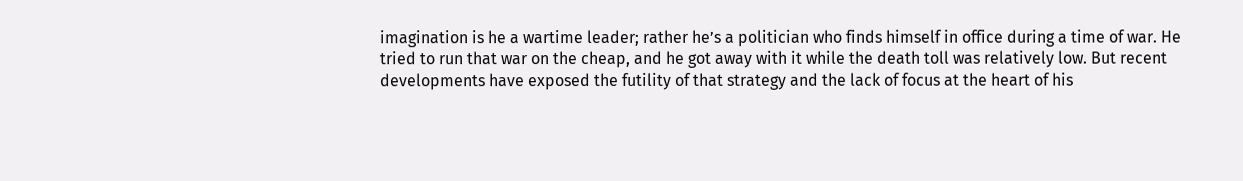imagination is he a wartime leader; rather he’s a politician who finds himself in office during a time of war. He tried to run that war on the cheap, and he got away with it while the death toll was relatively low. But recent developments have exposed the futility of that strategy and the lack of focus at the heart of his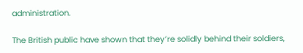administration.

The British public have shown that they’re solidly behind their soldiers,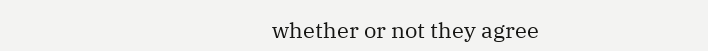whether or not they agree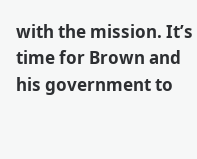with the mission. It’s time for Brown and his government to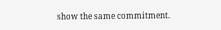show the same commitment.